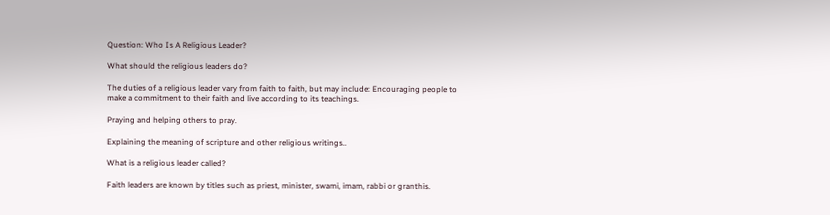Question: Who Is A Religious Leader?

What should the religious leaders do?

The duties of a religious leader vary from faith to faith, but may include: Encouraging people to make a commitment to their faith and live according to its teachings.

Praying and helping others to pray.

Explaining the meaning of scripture and other religious writings..

What is a religious leader called?

Faith leaders are known by titles such as priest, minister, swami, imam, rabbi or granthis.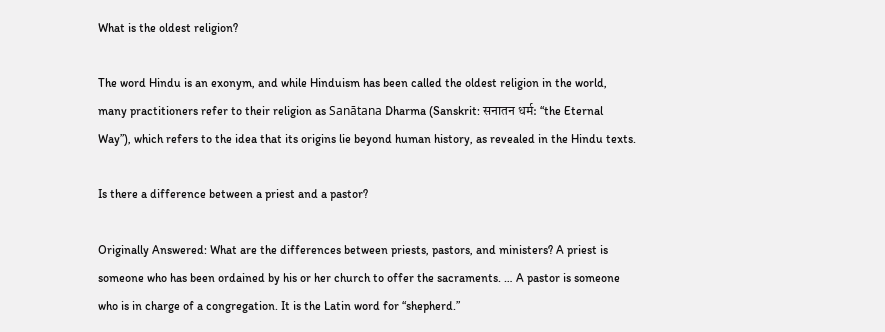What is the oldest religion?

The word Hindu is an exonym, and while Hinduism has been called the oldest religion in the world, many practitioners refer to their religion as Sanātana Dharma (Sanskrit: सनातन धर्म: “the Eternal Way”), which refers to the idea that its origins lie beyond human history, as revealed in the Hindu texts.

Is there a difference between a priest and a pastor?

Originally Answered: What are the differences between priests, pastors, and ministers? A priest is someone who has been ordained by his or her church to offer the sacraments. … A pastor is someone who is in charge of a congregation. It is the Latin word for “shepherd.”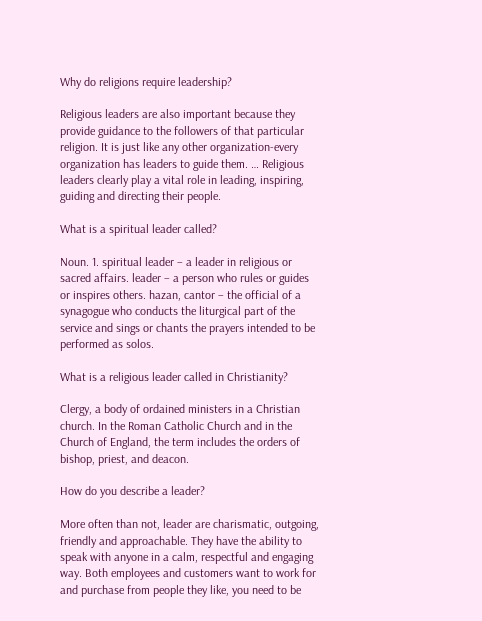Why do religions require leadership?

Religious leaders are also important because they provide guidance to the followers of that particular religion. It is just like any other organization-every organization has leaders to guide them. … Religious leaders clearly play a vital role in leading, inspiring, guiding and directing their people.

What is a spiritual leader called?

Noun. 1. spiritual leader – a leader in religious or sacred affairs. leader – a person who rules or guides or inspires others. hazan, cantor – the official of a synagogue who conducts the liturgical part of the service and sings or chants the prayers intended to be performed as solos.

What is a religious leader called in Christianity?

Clergy, a body of ordained ministers in a Christian church. In the Roman Catholic Church and in the Church of England, the term includes the orders of bishop, priest, and deacon.

How do you describe a leader?

More often than not, leader are charismatic, outgoing, friendly and approachable. They have the ability to speak with anyone in a calm, respectful and engaging way. Both employees and customers want to work for and purchase from people they like, you need to be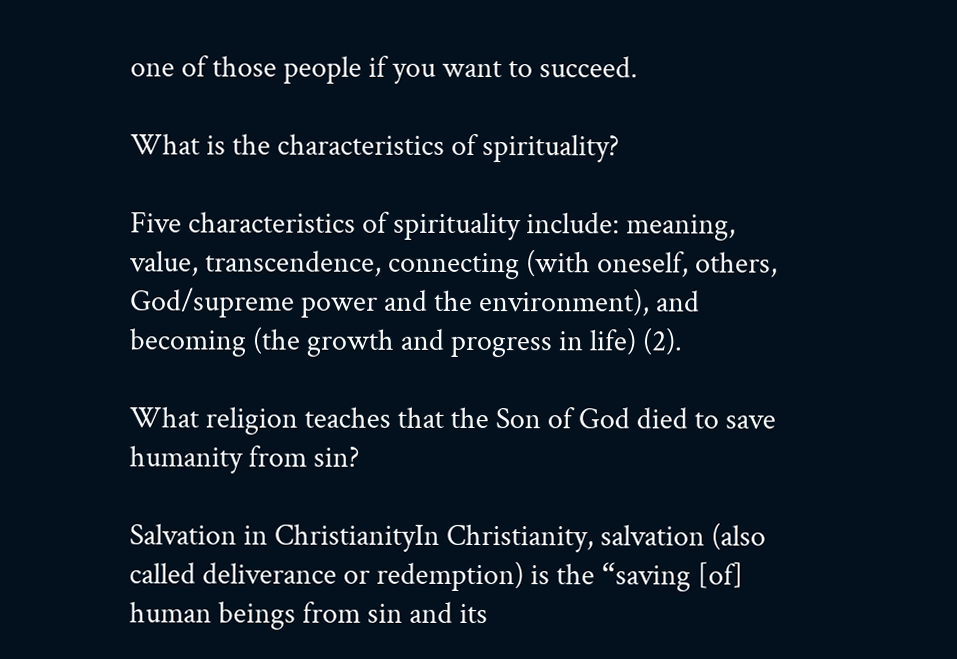one of those people if you want to succeed.

What is the characteristics of spirituality?

Five characteristics of spirituality include: meaning, value, transcendence, connecting (with oneself, others, God/supreme power and the environment), and becoming (the growth and progress in life) (2).

What religion teaches that the Son of God died to save humanity from sin?

Salvation in ChristianityIn Christianity, salvation (also called deliverance or redemption) is the “saving [of] human beings from sin and its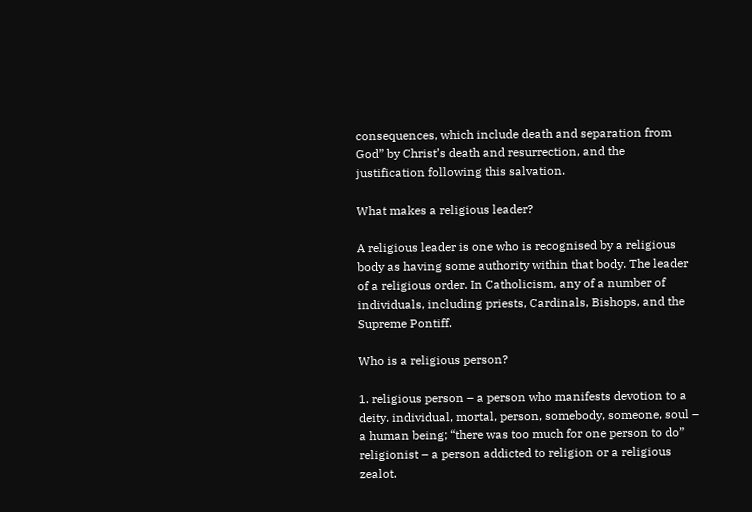consequences, which include death and separation from God” by Christ’s death and resurrection, and the justification following this salvation.

What makes a religious leader?

A religious leader is one who is recognised by a religious body as having some authority within that body. The leader of a religious order. In Catholicism, any of a number of individuals, including priests, Cardinals, Bishops, and the Supreme Pontiff.

Who is a religious person?

1. religious person – a person who manifests devotion to a deity. individual, mortal, person, somebody, someone, soul – a human being; “there was too much for one person to do” religionist – a person addicted to religion or a religious zealot.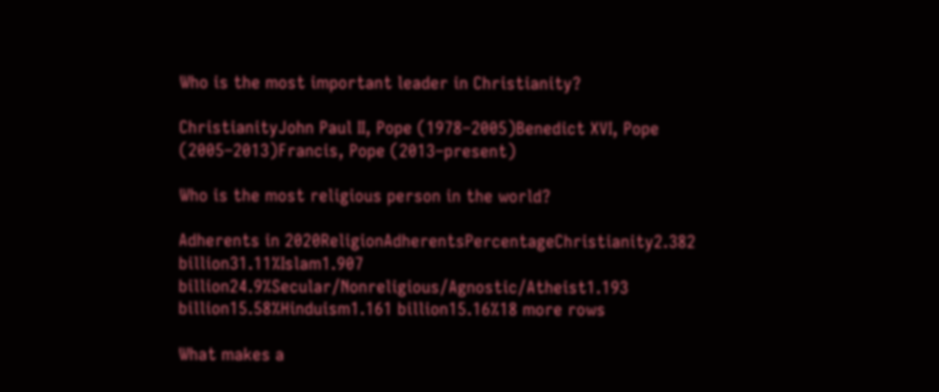Who is the most important leader in Christianity?

ChristianityJohn Paul II, Pope (1978–2005)Benedict XVI, Pope (2005–2013)Francis, Pope (2013–present)

Who is the most religious person in the world?

Adherents in 2020ReligionAdherentsPercentageChristianity2.382 billion31.11%Islam1.907 billion24.9%Secular/Nonreligious/Agnostic/Atheist1.193 billion15.58%Hinduism1.161 billion15.16%18 more rows

What makes a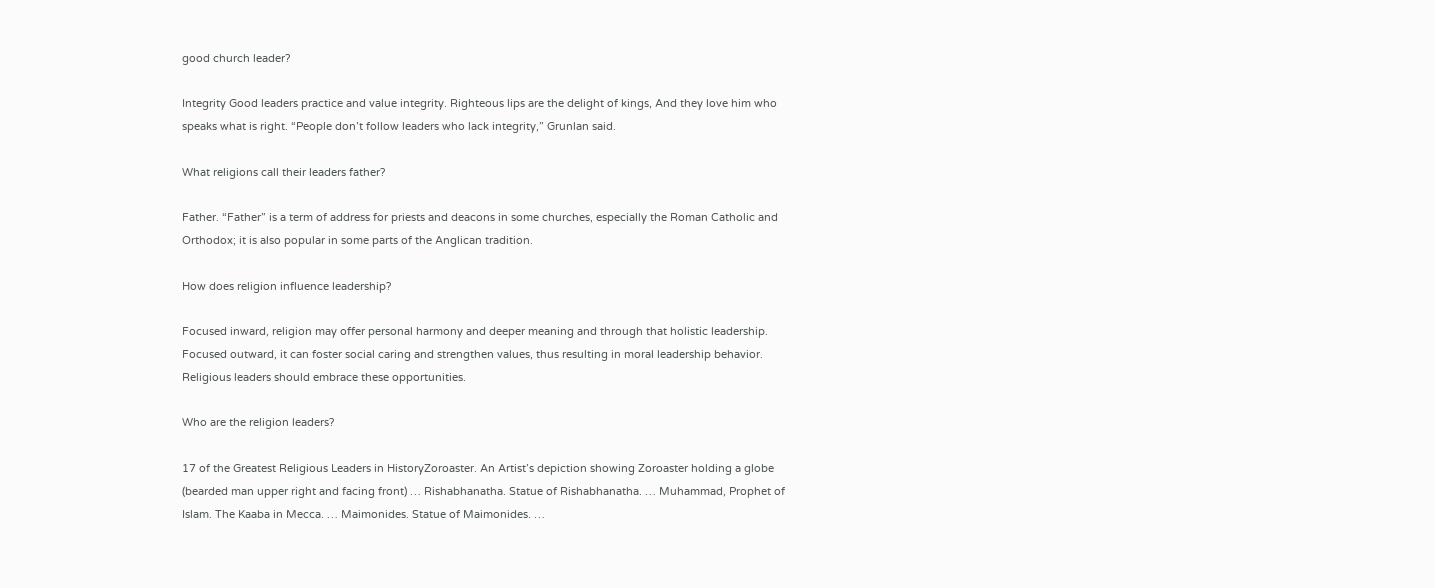good church leader?

Integrity Good leaders practice and value integrity. Righteous lips are the delight of kings, And they love him who speaks what is right. “People don’t follow leaders who lack integrity,” Grunlan said.

What religions call their leaders father?

Father. “Father” is a term of address for priests and deacons in some churches, especially the Roman Catholic and Orthodox; it is also popular in some parts of the Anglican tradition.

How does religion influence leadership?

Focused inward, religion may offer personal harmony and deeper meaning and through that holistic leadership. Focused outward, it can foster social caring and strengthen values, thus resulting in moral leadership behavior. Religious leaders should embrace these opportunities.

Who are the religion leaders?

17 of the Greatest Religious Leaders in HistoryZoroaster. An Artist’s depiction showing Zoroaster holding a globe (bearded man upper right and facing front) … Rishabhanatha. Statue of Rishabhanatha. … Muhammad, Prophet of Islam. The Kaaba in Mecca. … Maimonides. Statue of Maimonides. …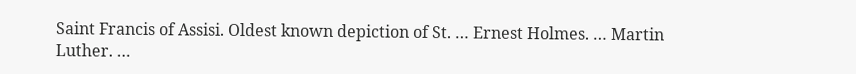Saint Francis of Assisi. Oldest known depiction of St. … Ernest Holmes. … Martin Luther. …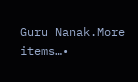Guru Nanak.More items…•